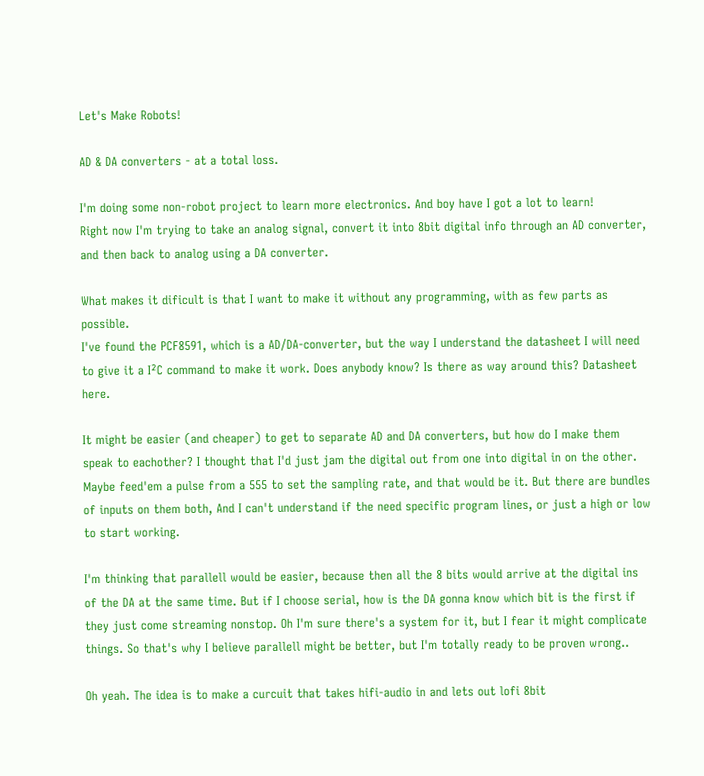Let's Make Robots!

AD & DA converters - at a total loss.

I'm doing some non-robot project to learn more electronics. And boy have I got a lot to learn!
Right now I'm trying to take an analog signal, convert it into 8bit digital info through an AD converter, and then back to analog using a DA converter.

What makes it dificult is that I want to make it without any programming, with as few parts as possible.
I've found the PCF8591, which is a AD/DA-converter, but the way I understand the datasheet I will need to give it a I²C command to make it work. Does anybody know? Is there as way around this? Datasheet here.

It might be easier (and cheaper) to get to separate AD and DA converters, but how do I make them speak to eachother? I thought that I'd just jam the digital out from one into digital in on the other. Maybe feed'em a pulse from a 555 to set the sampling rate, and that would be it. But there are bundles of inputs on them both, And I can't understand if the need specific program lines, or just a high or low to start working.

I'm thinking that parallell would be easier, because then all the 8 bits would arrive at the digital ins of the DA at the same time. But if I choose serial, how is the DA gonna know which bit is the first if they just come streaming nonstop. Oh I'm sure there's a system for it, but I fear it might complicate things. So that's why I believe parallell might be better, but I'm totally ready to be proven wrong..

Oh yeah. The idea is to make a curcuit that takes hifi-audio in and lets out lofi 8bit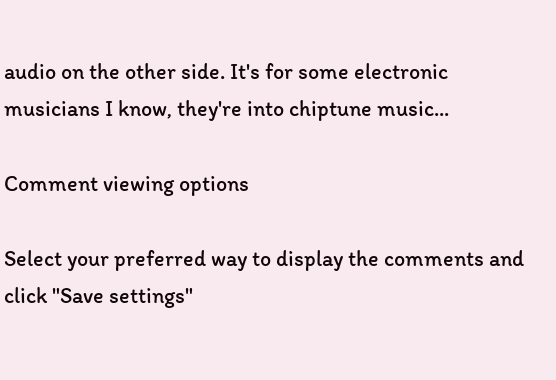audio on the other side. It's for some electronic musicians I know, they're into chiptune music...

Comment viewing options

Select your preferred way to display the comments and click "Save settings"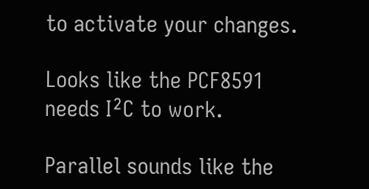to activate your changes.

Looks like the PCF8591 needs I²C to work.

Parallel sounds like the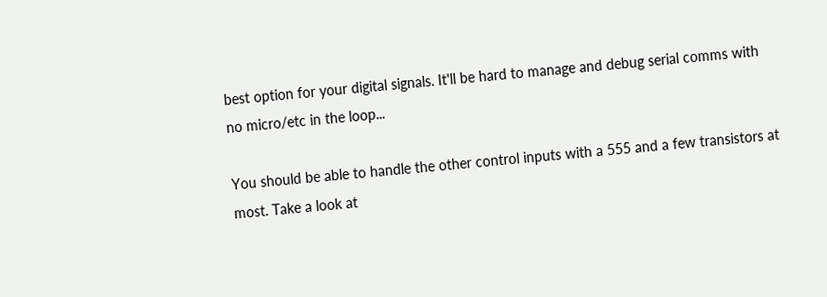best option for your digital signals. It'll be hard to manage and debug serial comms with no micro/etc in the loop...

You should be able to handle the other control inputs with a 555 and a few transistors at most. Take a look at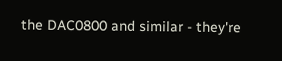the DAC0800 and similar - they're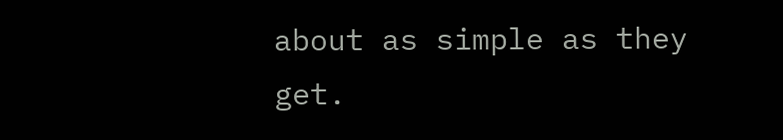about as simple as they get.